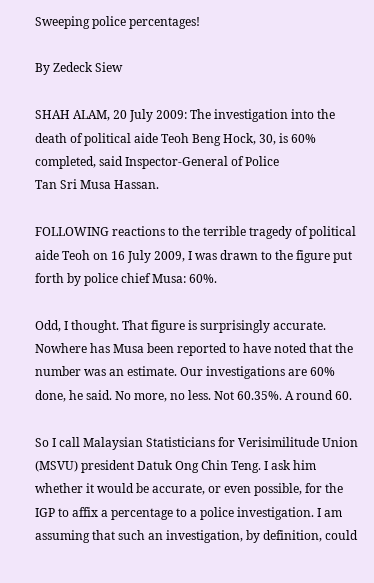Sweeping police percentages!

By Zedeck Siew

SHAH ALAM, 20 July 2009: The investigation into the death of political aide Teoh Beng Hock, 30, is 60% completed, said Inspector-General of Police
Tan Sri Musa Hassan.

FOLLOWING reactions to the terrible tragedy of political aide Teoh on 16 July 2009, I was drawn to the figure put forth by police chief Musa: 60%.

Odd, I thought. That figure is surprisingly accurate. Nowhere has Musa been reported to have noted that the number was an estimate. Our investigations are 60% done, he said. No more, no less. Not 60.35%. A round 60.

So I call Malaysian Statisticians for Verisimilitude Union (MSVU) president Datuk Ong Chin Teng. I ask him whether it would be accurate, or even possible, for the IGP to affix a percentage to a police investigation. I am assuming that such an investigation, by definition, could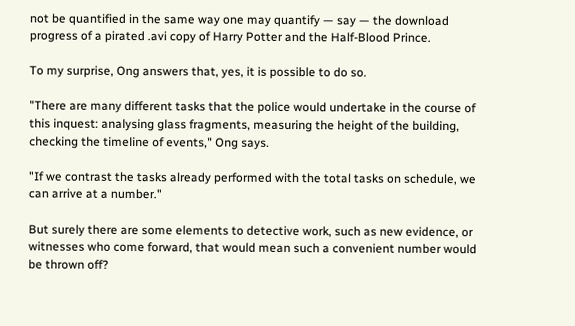not be quantified in the same way one may quantify — say — the download progress of a pirated .avi copy of Harry Potter and the Half-Blood Prince.

To my surprise, Ong answers that, yes, it is possible to do so.

"There are many different tasks that the police would undertake in the course of this inquest: analysing glass fragments, measuring the height of the building, checking the timeline of events," Ong says.

"If we contrast the tasks already performed with the total tasks on schedule, we can arrive at a number."

But surely there are some elements to detective work, such as new evidence, or witnesses who come forward, that would mean such a convenient number would be thrown off?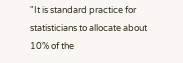"It is standard practice for statisticians to allocate about 10% of the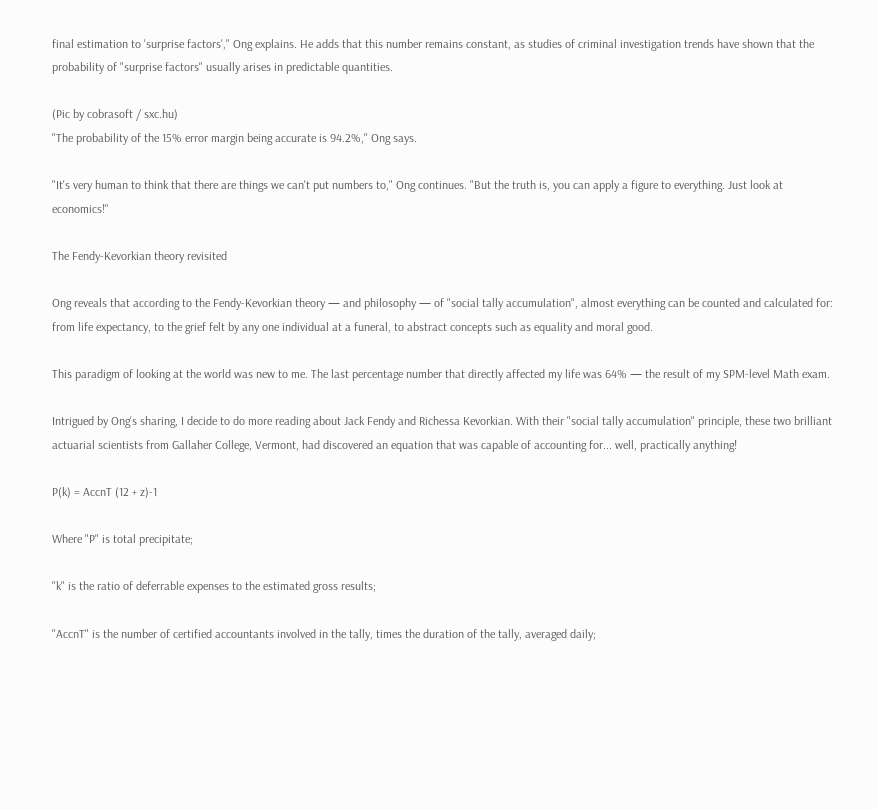final estimation to 'surprise factors'," Ong explains. He adds that this number remains constant, as studies of criminal investigation trends have shown that the probability of "surprise factors" usually arises in predictable quantities.

(Pic by cobrasoft / sxc.hu)
"The probability of the 15% error margin being accurate is 94.2%," Ong says.

"It's very human to think that there are things we can't put numbers to," Ong continues. "But the truth is, you can apply a figure to everything. Just look at economics!"

The Fendy-Kevorkian theory revisited

Ong reveals that according to the Fendy-Kevorkian theory — and philosophy — of "social tally accumulation", almost everything can be counted and calculated for: from life expectancy, to the grief felt by any one individual at a funeral, to abstract concepts such as equality and moral good.

This paradigm of looking at the world was new to me. The last percentage number that directly affected my life was 64% — the result of my SPM-level Math exam.

Intrigued by Ong's sharing, I decide to do more reading about Jack Fendy and Richessa Kevorkian. With their "social tally accumulation" principle, these two brilliant actuarial scientists from Gallaher College, Vermont, had discovered an equation that was capable of accounting for... well, practically anything!

P(k) = AccnT (12 + z)-1

Where "P" is total precipitate;

"k" is the ratio of deferrable expenses to the estimated gross results;

"AccnT" is the number of certified accountants involved in the tally, times the duration of the tally, averaged daily;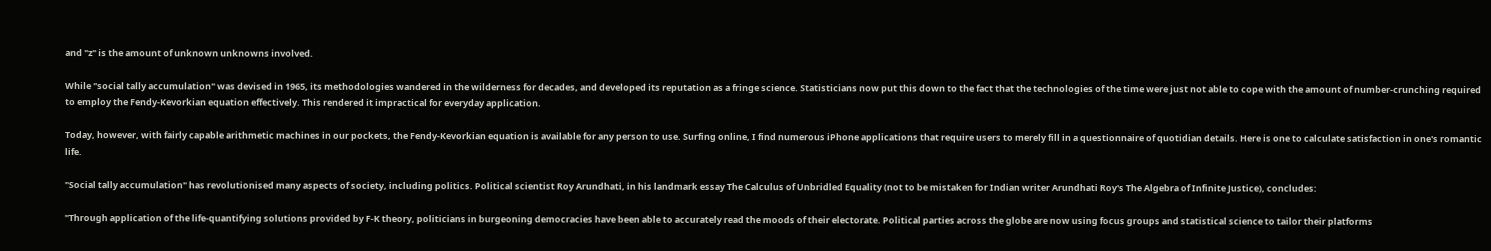and "z" is the amount of unknown unknowns involved.

While "social tally accumulation" was devised in 1965, its methodologies wandered in the wilderness for decades, and developed its reputation as a fringe science. Statisticians now put this down to the fact that the technologies of the time were just not able to cope with the amount of number-crunching required to employ the Fendy-Kevorkian equation effectively. This rendered it impractical for everyday application.

Today, however, with fairly capable arithmetic machines in our pockets, the Fendy-Kevorkian equation is available for any person to use. Surfing online, I find numerous iPhone applications that require users to merely fill in a questionnaire of quotidian details. Here is one to calculate satisfaction in one's romantic life.

"Social tally accumulation" has revolutionised many aspects of society, including politics. Political scientist Roy Arundhati, in his landmark essay The Calculus of Unbridled Equality (not to be mistaken for Indian writer Arundhati Roy's The Algebra of Infinite Justice), concludes:

"Through application of the life-quantifying solutions provided by F-K theory, politicians in burgeoning democracies have been able to accurately read the moods of their electorate. Political parties across the globe are now using focus groups and statistical science to tailor their platforms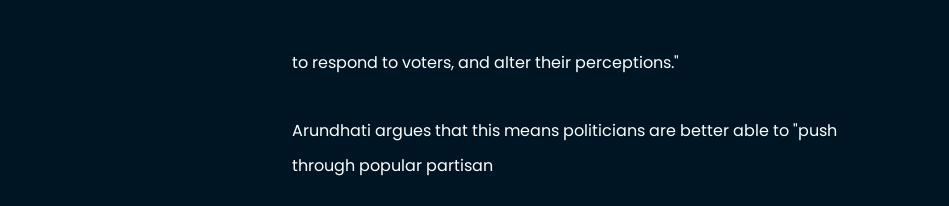to respond to voters, and alter their perceptions."

Arundhati argues that this means politicians are better able to "push through popular partisan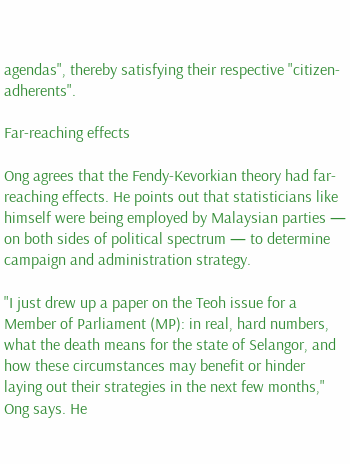agendas", thereby satisfying their respective "citizen-adherents".

Far-reaching effects

Ong agrees that the Fendy-Kevorkian theory had far-reaching effects. He points out that statisticians like himself were being employed by Malaysian parties — on both sides of political spectrum — to determine campaign and administration strategy.

"I just drew up a paper on the Teoh issue for a Member of Parliament (MP): in real, hard numbers, what the death means for the state of Selangor, and how these circumstances may benefit or hinder laying out their strategies in the next few months," Ong says. He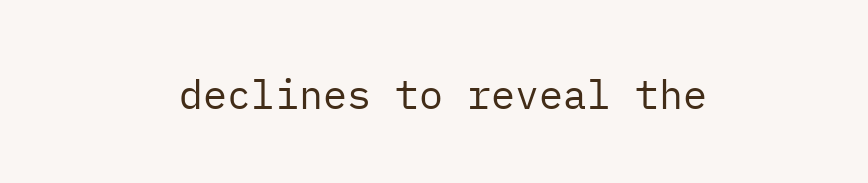declines to reveal the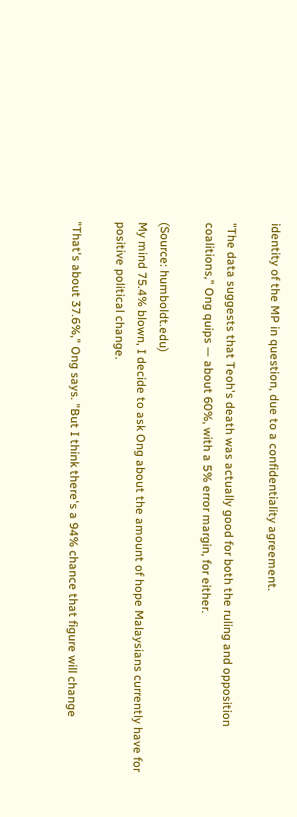identity of the MP in question, due to a confidentiality agreement.

"The data suggests that Teoh's death was actually good for both the ruling and opposition coalitions," Ong quips — about 60%, with a 5% error margin, for either.

(Source: humboldt.edu)
My mind 75.4% blown, I decide to ask Ong about the amount of hope Malaysians currently have for positive political change.

"That's about 37.6%," Ong says. "But I think there's a 94% chance that figure will change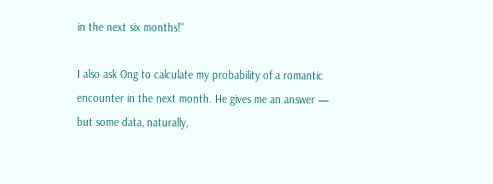in the next six months!"

I also ask Ong to calculate my probability of a romantic encounter in the next month. He gives me an answer — but some data, naturally,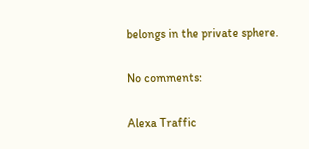belongs in the private sphere.

No comments:

Alexa Traffic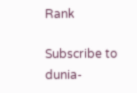Rank

Subscribe to dunia-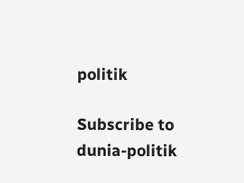politik

Subscribe to dunia-politik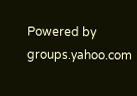Powered by groups.yahoo.com